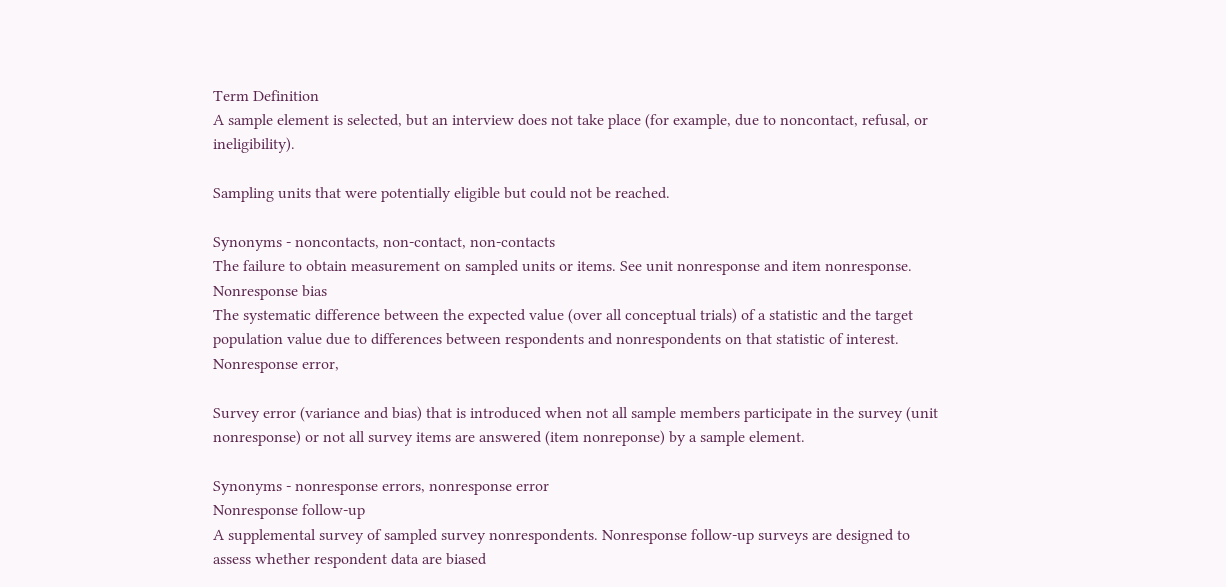Term Definition
A sample element is selected, but an interview does not take place (for example, due to noncontact, refusal, or ineligibility).

Sampling units that were potentially eligible but could not be reached.

Synonyms - noncontacts, non-contact, non-contacts
The failure to obtain measurement on sampled units or items. See unit nonresponse and item nonresponse.
Nonresponse bias
The systematic difference between the expected value (over all conceptual trials) of a statistic and the target population value due to differences between respondents and nonrespondents on that statistic of interest.
Nonresponse error,

Survey error (variance and bias) that is introduced when not all sample members participate in the survey (unit nonresponse) or not all survey items are answered (item nonreponse) by a sample element.

Synonyms - nonresponse errors, nonresponse error
Nonresponse follow-up
A supplemental survey of sampled survey nonrespondents. Nonresponse follow-up surveys are designed to assess whether respondent data are biased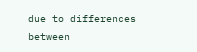due to differences between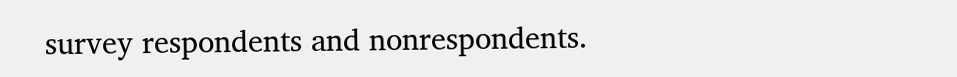survey respondents and nonrespondents.